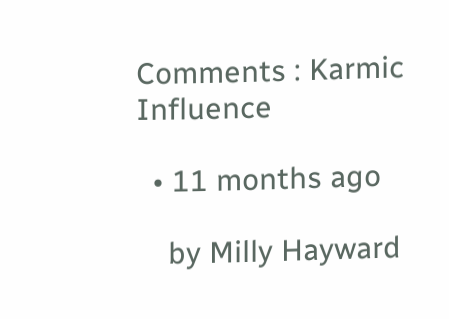Comments : Karmic Influence

  • 11 months ago

    by Milly Hayward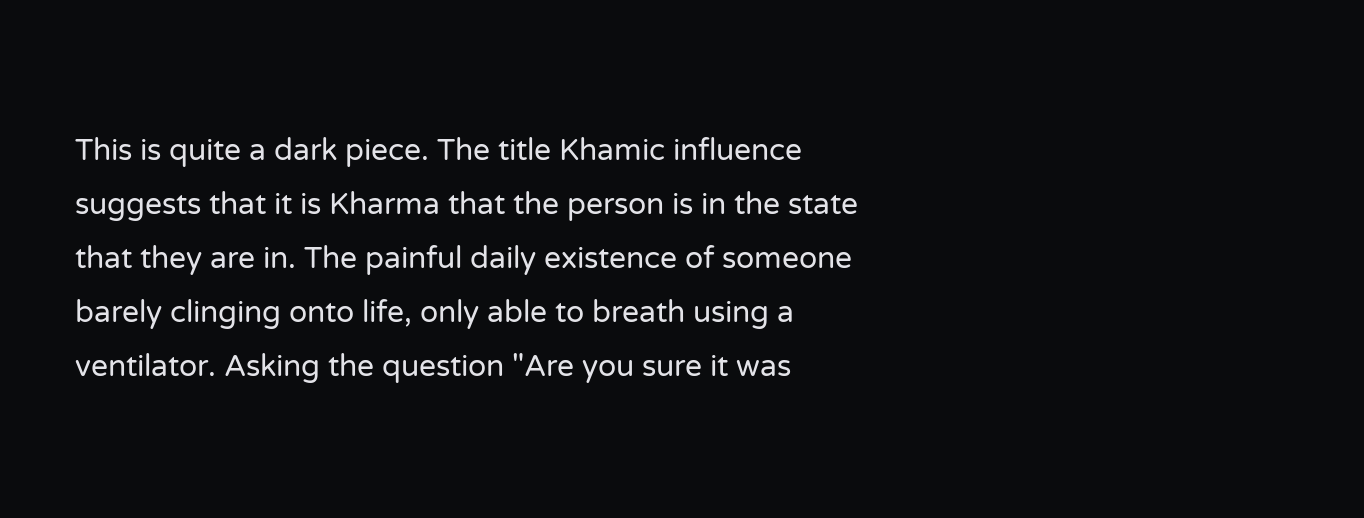This is quite a dark piece. The title Khamic influence suggests that it is Kharma that the person is in the state that they are in. The painful daily existence of someone barely clinging onto life, only able to breath using a ventilator. Asking the question "Are you sure it was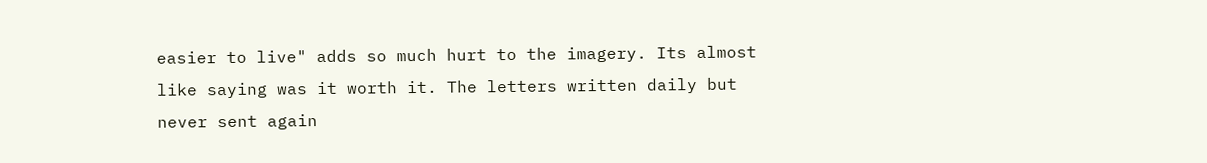easier to live" adds so much hurt to the imagery. Its almost like saying was it worth it. The letters written daily but never sent again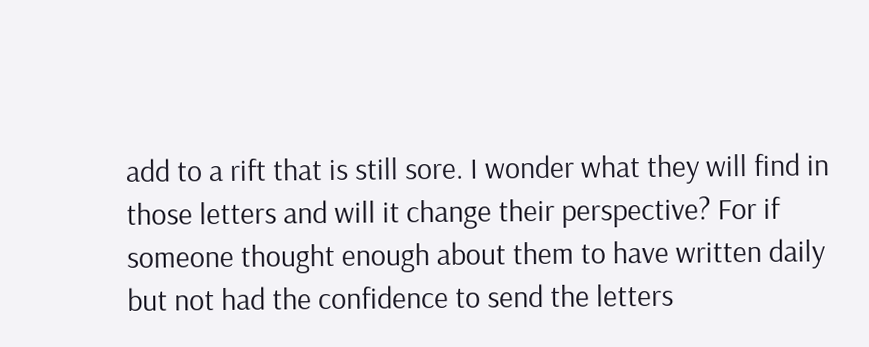add to a rift that is still sore. I wonder what they will find in those letters and will it change their perspective? For if someone thought enough about them to have written daily but not had the confidence to send the letters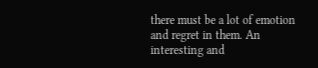there must be a lot of emotion and regret in them. An interesting and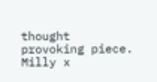thought provoking piece. Milly x